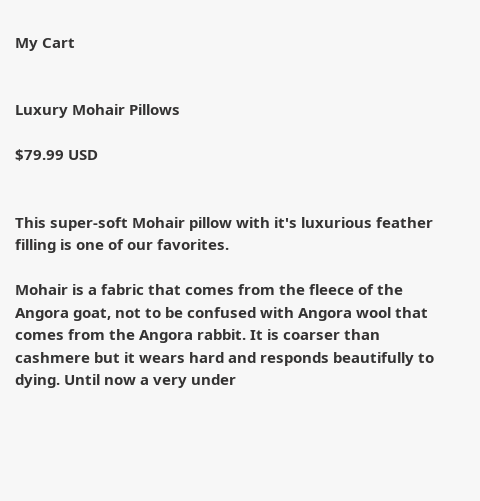My Cart


Luxury Mohair Pillows

$79.99 USD


This super-soft Mohair pillow with it's luxurious feather filling is one of our favorites.

Mohair is a fabric that comes from the fleece of the Angora goat, not to be confused with Angora wool that comes from the Angora rabbit. It is coarser than cashmere but it wears hard and responds beautifully to dying. Until now a very under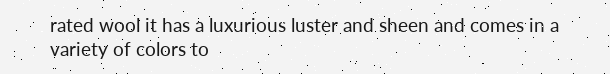rated wool it has a luxurious luster and sheen and comes in a variety of colors to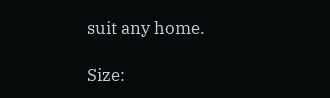suit any home.

Size: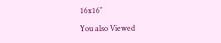16x16"

You also Viewed